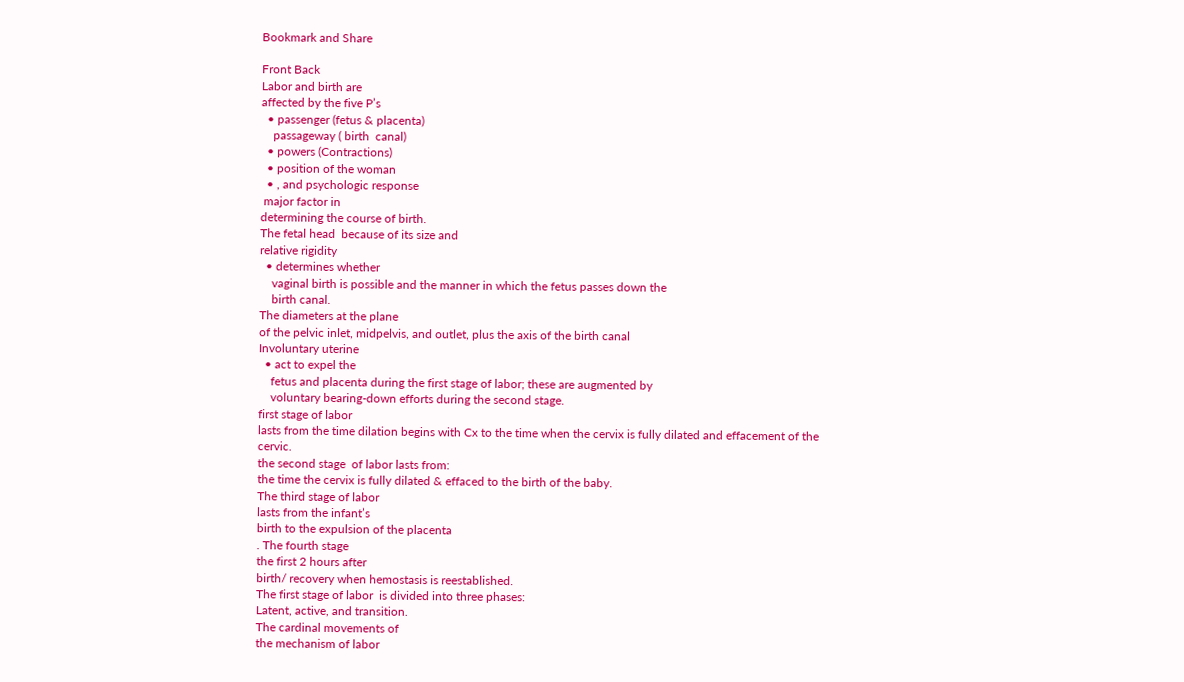Bookmark and Share

Front Back
Labor and birth are
affected by the five P’s
  • passenger (fetus & placenta)
    passageway ( birth  canal)
  • powers (Contractions)
  • position of the woman
  • , and psychologic response
 major factor in
determining the course of birth.
The fetal head  because of its size and
relative rigidity
  • determines whether
    vaginal birth is possible and the manner in which the fetus passes down the
    birth canal.
The diameters at the plane
of the pelvic inlet, midpelvis, and outlet, plus the axis of the birth canal
Involuntary uterine
  • act to expel the
    fetus and placenta during the first stage of labor; these are augmented by
    voluntary bearing-down efforts during the second stage.
first stage of labor
lasts from the time dilation begins with Cx to the time when the cervix is fully dilated and effacement of the cervic.
the second stage  of labor lasts from:
the time the cervix is fully dilated & effaced to the birth of the baby.
The third stage of labor
lasts from the infant’s
birth to the expulsion of the placenta
. The fourth stage
the first 2 hours after
birth/ recovery when hemostasis is reestablished.
The first stage of labor  is divided into three phases:
Latent, active, and transition.
The cardinal movements of
the mechanism of labor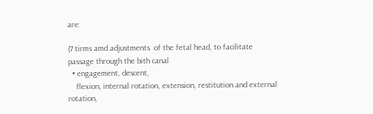are:

(7 tirms amd adjustments  of the fetal head, to facilitate passage through the bith canal
  • engagement, descent,
    flexion, internal rotation, extension, restitution and external rotation,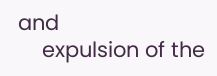and
    expulsion of the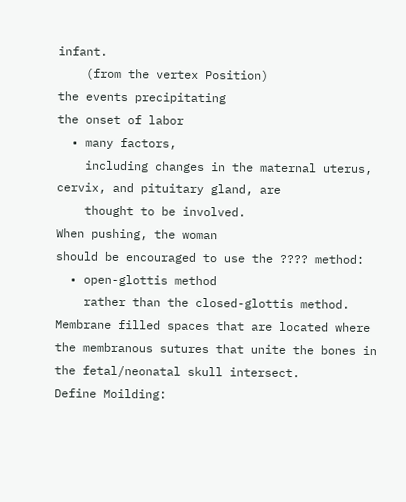infant.
    (from the vertex Position)
the events precipitating
the onset of labor
  • many factors,
    including changes in the maternal uterus, cervix, and pituitary gland, are
    thought to be involved.
When pushing, the woman
should be encouraged to use the ???? method:
  • open-glottis method
    rather than the closed-glottis method.
Membrane filled spaces that are located where the membranous sutures that unite the bones in the fetal/neonatal skull intersect.
Define Moilding: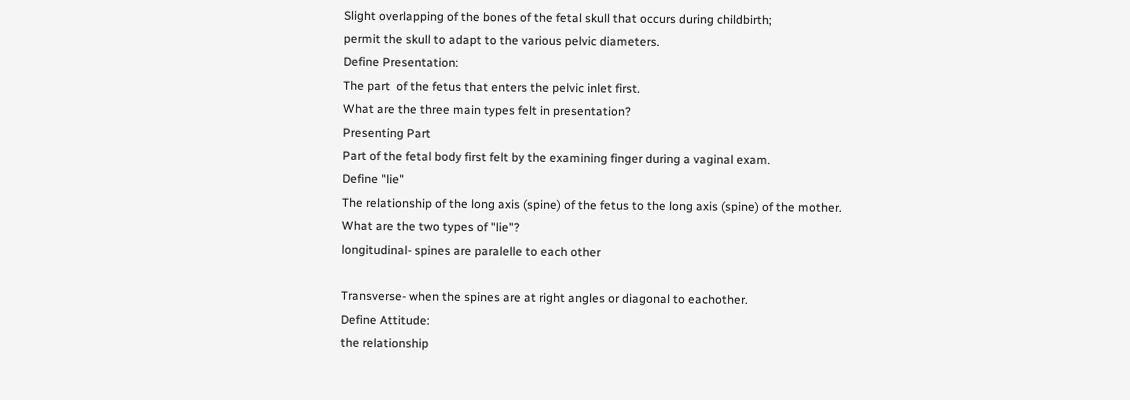Slight overlapping of the bones of the fetal skull that occurs during childbirth;
permit the skull to adapt to the various pelvic diameters.
Define Presentation:
The part  of the fetus that enters the pelvic inlet first.
What are the three main types felt in presentation?
Presenting Part
Part of the fetal body first felt by the examining finger during a vaginal exam.
Define "lie"
The relationship of the long axis (spine) of the fetus to the long axis (spine) of the mother.
What are the two types of "lie"?
longitudinal- spines are paralelle to each other

Transverse- when the spines are at right angles or diagonal to eachother.
Define Attitude:
the relationship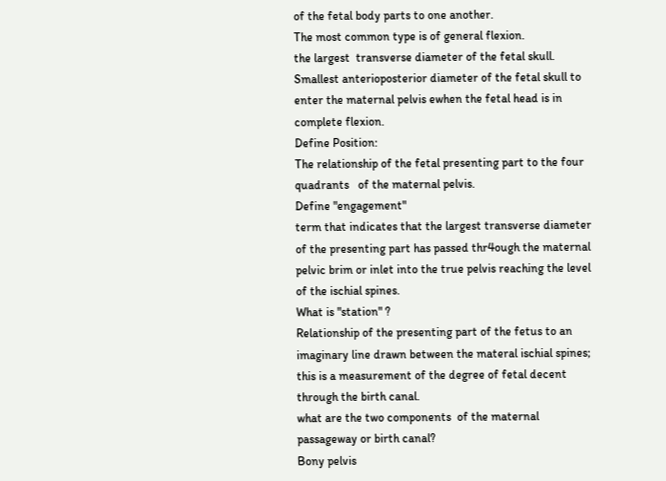of the fetal body parts to one another.
The most common type is of general flexion.
the largest  transverse diameter of the fetal skull.
Smallest anterioposterior diameter of the fetal skull to enter the maternal pelvis ewhen the fetal head is in complete flexion.
Define Position:
The relationship of the fetal presenting part to the four quadrants   of the maternal pelvis.
Define "engagement"
term that indicates that the largest transverse diameter of the presenting part has passed thr4ough the maternal pelvic brim or inlet into the true pelvis reaching the level of the ischial spines.
What is "station" ?
Relationship of the presenting part of the fetus to an imaginary line drawn between the materal ischial spines;
this is a measurement of the degree of fetal decent through the birth canal.
what are the two components  of the maternal passageway or birth canal?
Bony pelvis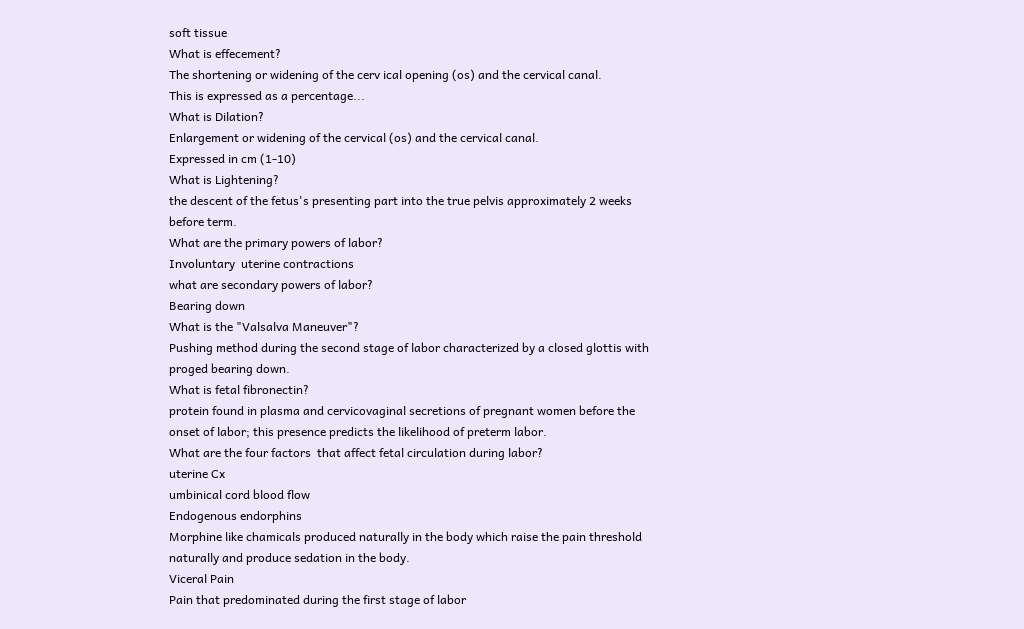soft tissue
What is effecement?
The shortening or widening of the cerv ical opening (os) and the cervical canal.
This is expressed as a percentage...
What is Dilation?
Enlargement or widening of the cervical (os) and the cervical canal.
Expressed in cm (1-10)
What is Lightening?
the descent of the fetus's presenting part into the true pelvis approximately 2 weeks before term.
What are the primary powers of labor?
Involuntary  uterine contractions
what are secondary powers of labor?
Bearing down
What is the "Valsalva Maneuver"?
Pushing method during the second stage of labor characterized by a closed glottis with proged bearing down.
What is fetal fibronectin?
protein found in plasma and cervicovaginal secretions of pregnant women before the onset of labor; this presence predicts the likelihood of preterm labor.
What are the four factors  that affect fetal circulation during labor?
uterine Cx
umbinical cord blood flow
Endogenous endorphins
Morphine like chamicals produced naturally in the body which raise the pain threshold naturally and produce sedation in the body.
Viceral Pain
Pain that predominated during the first stage of labor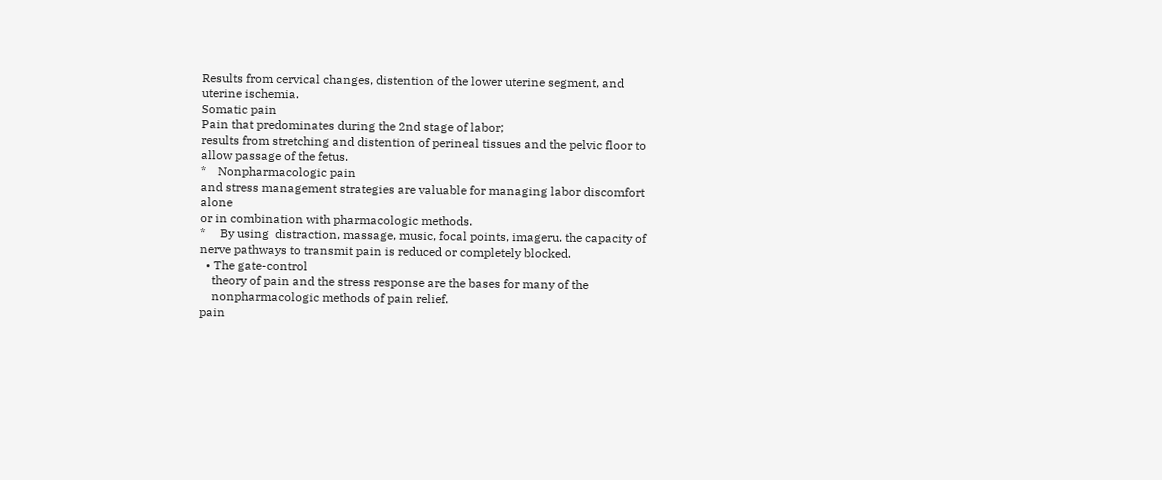Results from cervical changes, distention of the lower uterine segment, and uterine ischemia.
Somatic pain
Pain that predominates during the 2nd stage of labor;
results from stretching and distention of perineal tissues and the pelvic floor to allow passage of the fetus.
*    Nonpharmacologic pain
and stress management strategies are valuable for managing labor discomfort alone
or in combination with pharmacologic methods.
*     By using  distraction, massage, music, focal points, imageru. the capacity of nerve pathways to transmit pain is reduced or completely blocked.
  • The gate-control
    theory of pain and the stress response are the bases for many of the
    nonpharmacologic methods of pain relief.
pain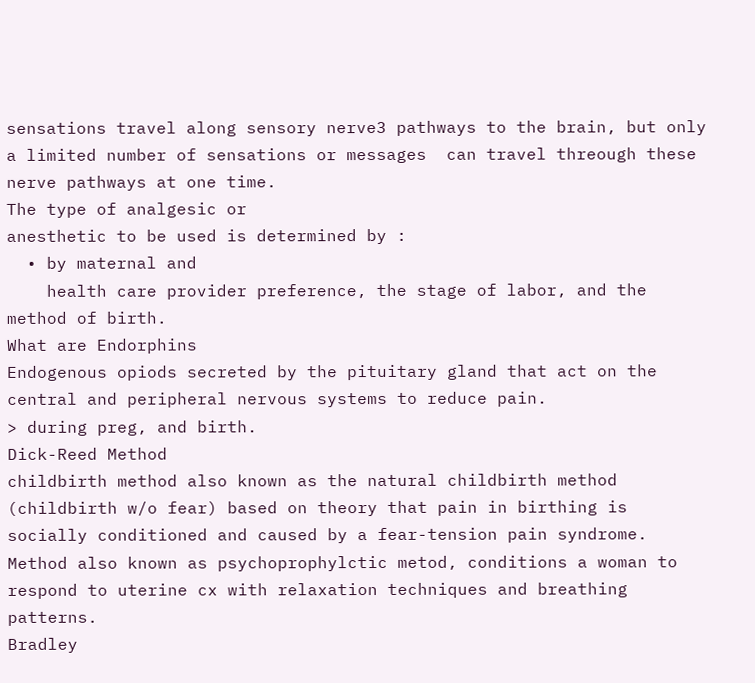sensations travel along sensory nerve3 pathways to the brain, but only a limited number of sensations or messages  can travel threough these nerve pathways at one time.
The type of analgesic or
anesthetic to be used is determined by :
  • by maternal and
    health care provider preference, the stage of labor, and the method of birth.
What are Endorphins
Endogenous opiods secreted by the pituitary gland that act on the central and peripheral nervous systems to reduce pain.
> during preg, and birth.
Dick-Reed Method
childbirth method also known as the natural childbirth method (childbirth w/o fear) based on theory that pain in birthing is  socially conditioned and caused by a fear-tension pain syndrome.
Method also known as psychoprophylctic metod, conditions a woman to respond to uterine cx with relaxation techniques and breathing patterns.
Bradley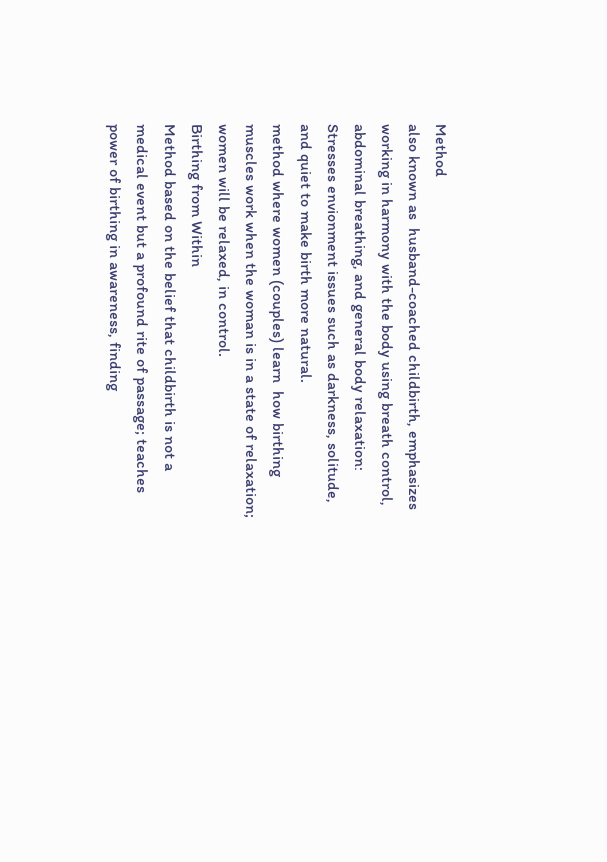Method
also known as  husband-coached childbirth, emphasizes working in harmony with the body using breath control, abdominal breathing, and general body relaxation:
Stresses envionment issues such as darkness, solitude, and quiet to make birth more natural.
method where women (couples) learn  how birthing muscles work when the woman is in a state of relaxation; women will be relaxed, in control.
Birthing from Within
Method based on the belief that childbirth is not a medical event but a profound rite of passage; teaches power of birthing in awareness, finding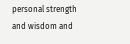personal strength and wisdom and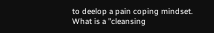to deelop a pain coping mindset.
What is a "cleansing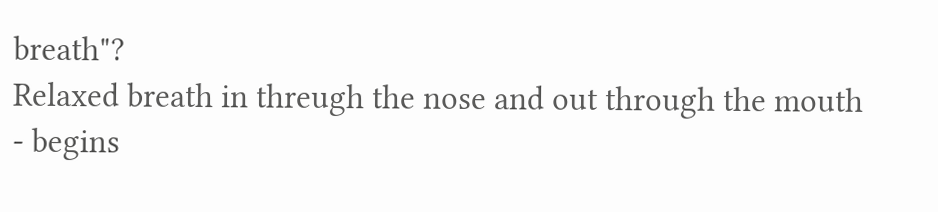breath"?
Relaxed breath in threugh the nose and out through the mouth - begins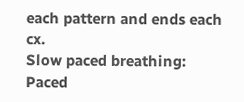each pattern and ends each cx.
Slow paced breathing:
Paced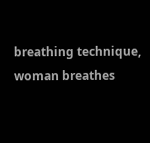breathing technique, woman breathes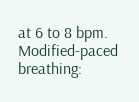at 6 to 8 bpm.
Modified-paced breathing: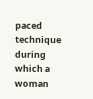paced technique during which a woman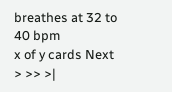breathes at 32 to 40 bpm
x of y cards Next > >> >|